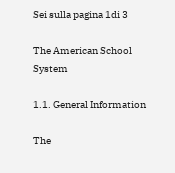Sei sulla pagina 1di 3

The American School System

1.1. General Information

The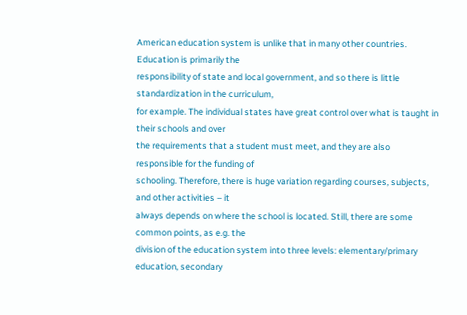American education system is unlike that in many other countries. Education is primarily the
responsibility of state and local government, and so there is little standardization in the curriculum,
for example. The individual states have great control over what is taught in their schools and over
the requirements that a student must meet, and they are also responsible for the funding of
schooling. Therefore, there is huge variation regarding courses, subjects, and other activities – it
always depends on where the school is located. Still, there are some common points, as e.g. the
division of the education system into three levels: elementary/primary education, secondary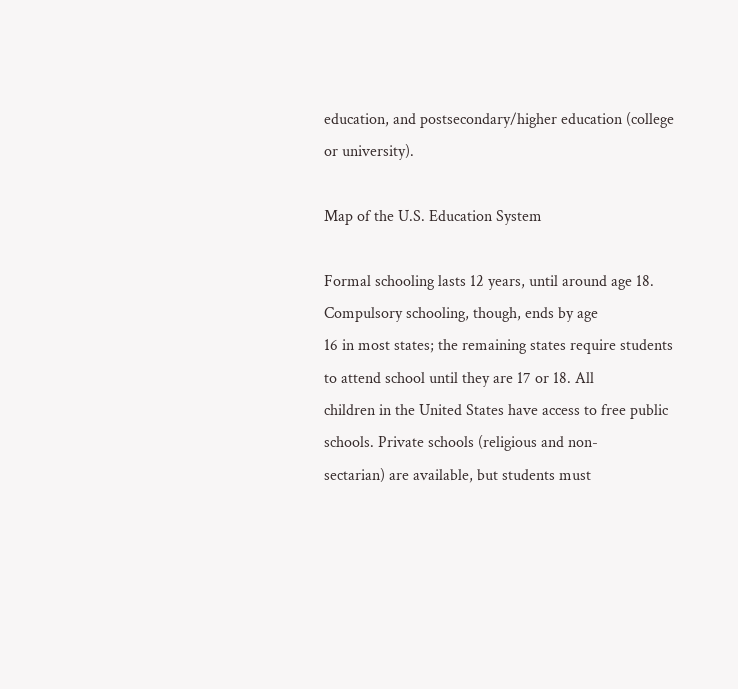education, and postsecondary/higher education (college or university).

Map of the U.S. Education System

Formal schooling lasts 12 years, until around age 18. Compulsory schooling, though, ends by age
16 in most states; the remaining states require students to attend school until they are 17 or 18. All
children in the United States have access to free public schools. Private schools (religious and non-
sectarian) are available, but students must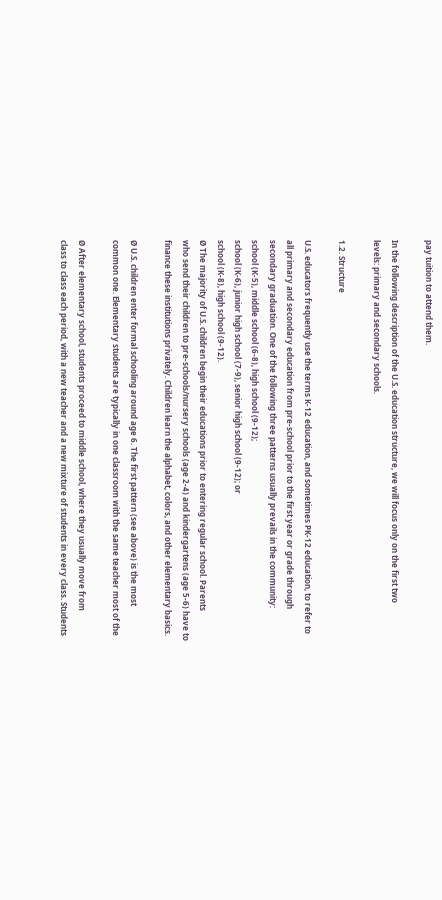pay tuition to attend them.

In the following description of the U.S. education structure, we will focus only on the first two
levels: primary and secondary schools.

1.2. Structure

U.S. educators frequently use the terms K-12 education, and sometimes PK-12 education, to refer to
all primary and secondary education from pre-school prior to the first year or grade through
secondary graduation. One of the following three patterns usually prevails in the community:
school (K-5), middle school (6-8), high school (9-12);
school (K-6), junior high school (7-9), senior high school (9-12); or
school (K-8), high school (9-12).
Ø The majority of U.S. children begin their educations prior to entering regular school. Parents
who send their children to pre-schools/nursery schools (age 2-4) and kindergartens (age 5-6) have to
finance these institutions privately. Children learn the alphabet, colors, and other elementary basics.

Ø U.S. children enter formal schooling around age 6. The first pattern (see above) is the most
common one. Elementary students are typically in one classroom with the same teacher most of the

Ø After elementary school, students proceed to middle school, where they usually move from
class to class each period, with a new teacher and a new mixture of students in every class. Students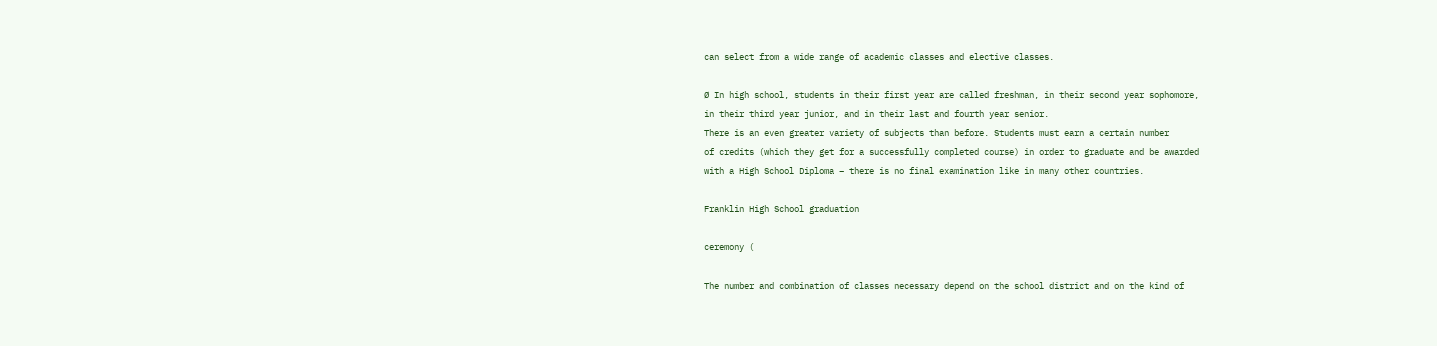can select from a wide range of academic classes and elective classes.

Ø In high school, students in their first year are called freshman, in their second year sophomore,
in their third year junior, and in their last and fourth year senior.
There is an even greater variety of subjects than before. Students must earn a certain number
of credits (which they get for a successfully completed course) in order to graduate and be awarded
with a High School Diploma – there is no final examination like in many other countries.

Franklin High School graduation

ceremony (

The number and combination of classes necessary depend on the school district and on the kind of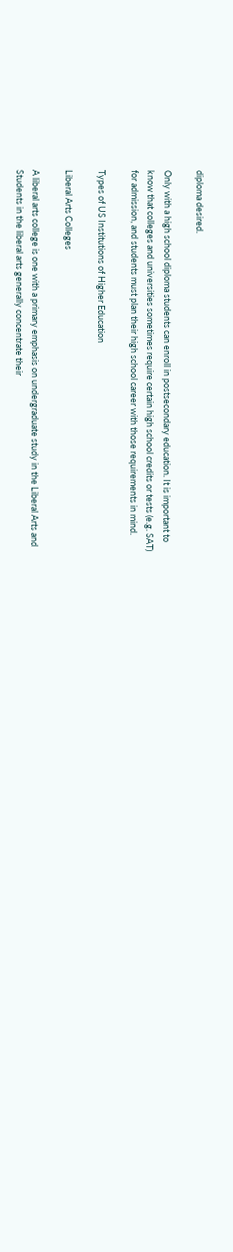diploma desired.

Only with a high school diploma students can enroll in postsecondary education. It is important to
know that colleges and universities sometimes require certain high school credits or tests (e.g. SAT)
for admission, and students must plan their high school career with those requirements in mind.

Types of US Institutions of Higher Education

Liberal Arts Colleges

A liberal arts college is one with a primary emphasis on undergraduate study in the Liberal Arts and
Students in the liberal arts generally concentrate their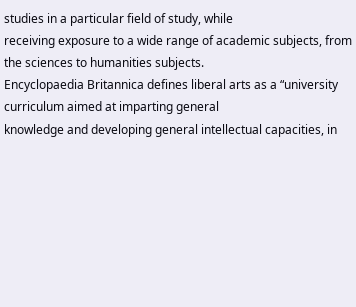studies in a particular field of study, while
receiving exposure to a wide range of academic subjects, from the sciences to humanities subjects.
Encyclopaedia Britannica defines liberal arts as a “university curriculum aimed at imparting general
knowledge and developing general intellectual capacities, in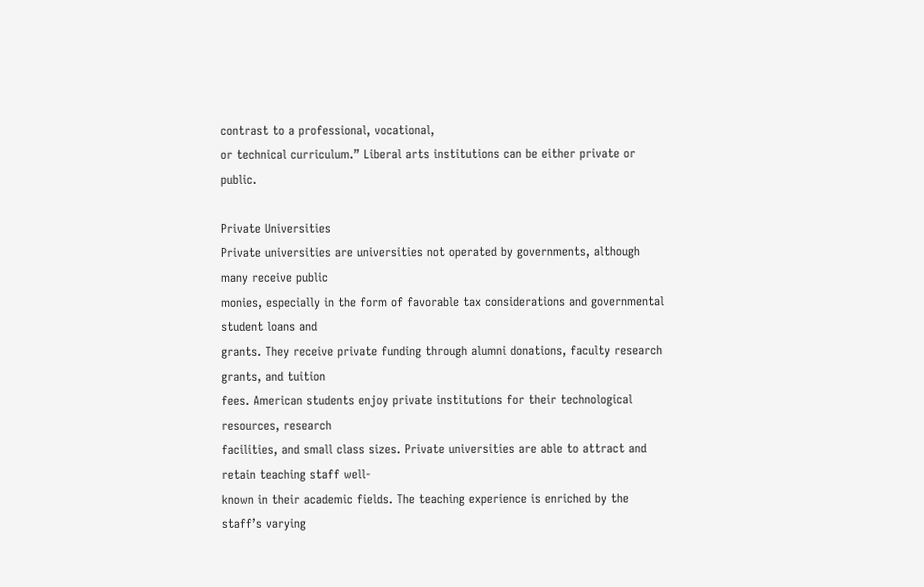contrast to a professional, vocational,
or technical curriculum.” Liberal arts institutions can be either private or public.

Private Universities
Private universities are universities not operated by governments, although many receive public
monies, especially in the form of favorable tax considerations and governmental student loans and
grants. They receive private funding through alumni donations, faculty research grants, and tuition
fees. American students enjoy private institutions for their technological resources, research
facilities, and small class sizes. Private universities are able to attract and retain teaching staff well-
known in their academic fields. The teaching experience is enriched by the staff’s varying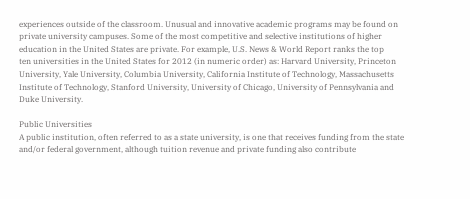experiences outside of the classroom. Unusual and innovative academic programs may be found on
private university campuses. Some of the most competitive and selective institutions of higher
education in the United States are private. For example, U.S. News & World Report ranks the top
ten universities in the United States for 2012 (in numeric order) as: Harvard University, Princeton
University, Yale University, Columbia University, California Institute of Technology, Massachusetts
Institute of Technology, Stanford University, University of Chicago, University of Pennsylvania and
Duke University.

Public Universities
A public institution, often referred to as a state university, is one that receives funding from the state
and/or federal government, although tuition revenue and private funding also contribute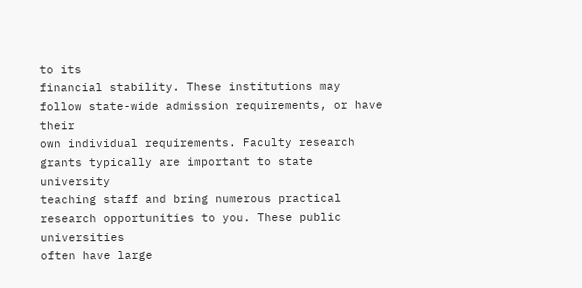to its
financial stability. These institutions may follow state-wide admission requirements, or have their
own individual requirements. Faculty research grants typically are important to state university
teaching staff and bring numerous practical research opportunities to you. These public universities
often have large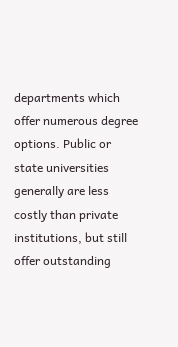departments which offer numerous degree options. Public or state universities
generally are less costly than private institutions, but still offer outstanding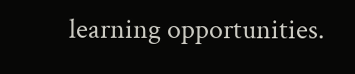learning opportunities.